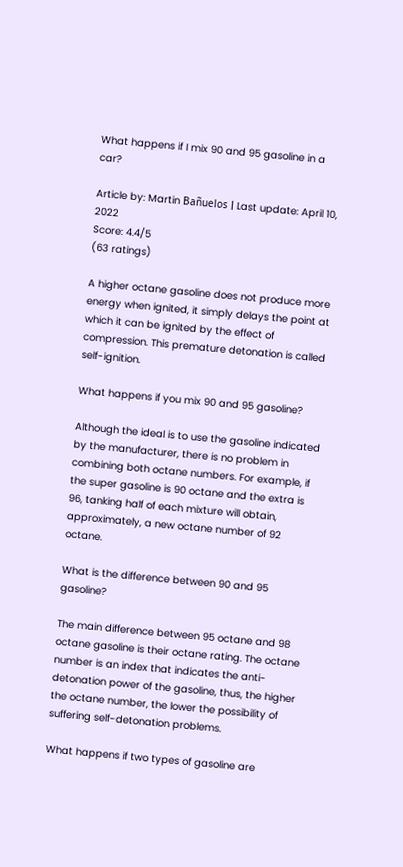What happens if I mix 90 and 95 gasoline in a car?

Article by: Martin Bañuelos | Last update: April 10, 2022
Score: 4.4/5
(63 ratings)

A higher octane gasoline does not produce more energy when ignited, it simply delays the point at which it can be ignited by the effect of compression. This premature detonation is called self-ignition.

What happens if you mix 90 and 95 gasoline?

Although the ideal is to use the gasoline indicated by the manufacturer, there is no problem in combining both octane numbers. For example, if the super gasoline is 90 octane and the extra is 96, tanking half of each mixture will obtain, approximately, a new octane number of 92 octane.

What is the difference between 90 and 95 gasoline?

The main difference between 95 octane and 98 octane gasoline is their octane rating. The octane number is an index that indicates the anti-detonation power of the gasoline, thus, the higher the octane number, the lower the possibility of suffering self-detonation problems.

What happens if two types of gasoline are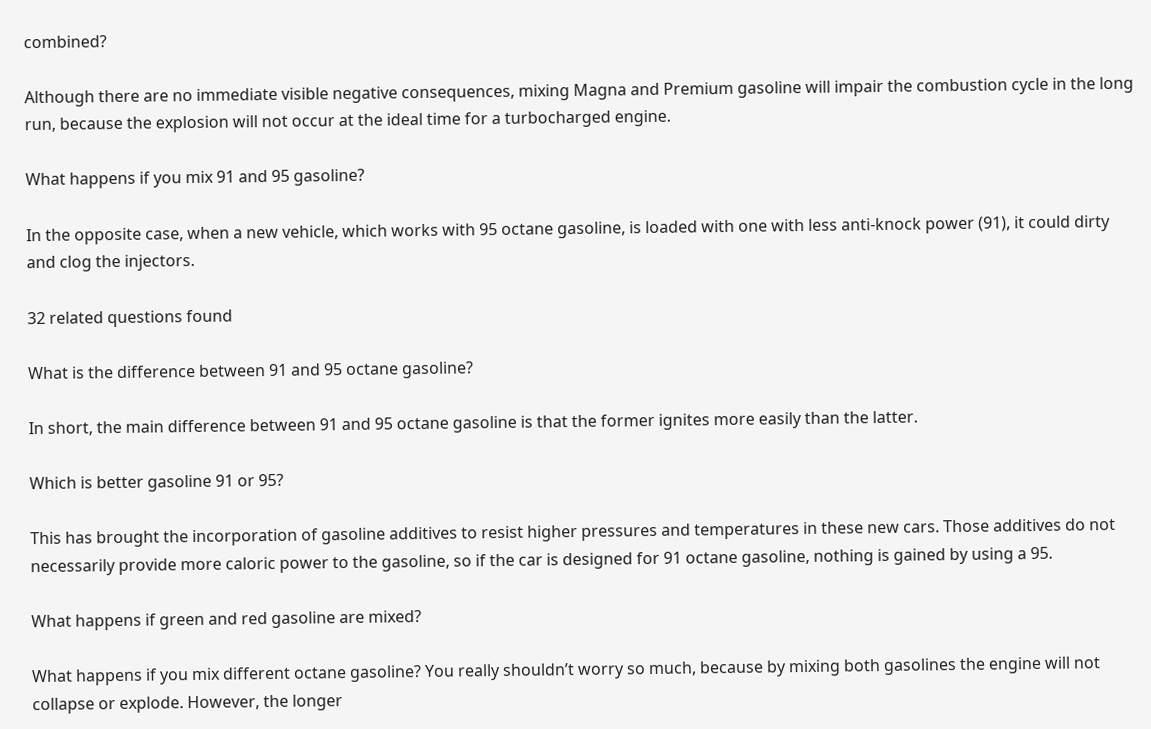combined?

Although there are no immediate visible negative consequences, mixing Magna and Premium gasoline will impair the combustion cycle in the long run, because the explosion will not occur at the ideal time for a turbocharged engine.

What happens if you mix 91 and 95 gasoline?

In the opposite case, when a new vehicle, which works with 95 octane gasoline, is loaded with one with less anti-knock power (91), it could dirty and clog the injectors.

32 related questions found

What is the difference between 91 and 95 octane gasoline?

In short, the main difference between 91 and 95 octane gasoline is that the former ignites more easily than the latter.

Which is better gasoline 91 or 95?

This has brought the incorporation of gasoline additives to resist higher pressures and temperatures in these new cars. Those additives do not necessarily provide more caloric power to the gasoline, so if the car is designed for 91 octane gasoline, nothing is gained by using a 95.

What happens if green and red gasoline are mixed?

What happens if you mix different octane gasoline? You really shouldn’t worry so much, because by mixing both gasolines the engine will not collapse or explode. However, the longer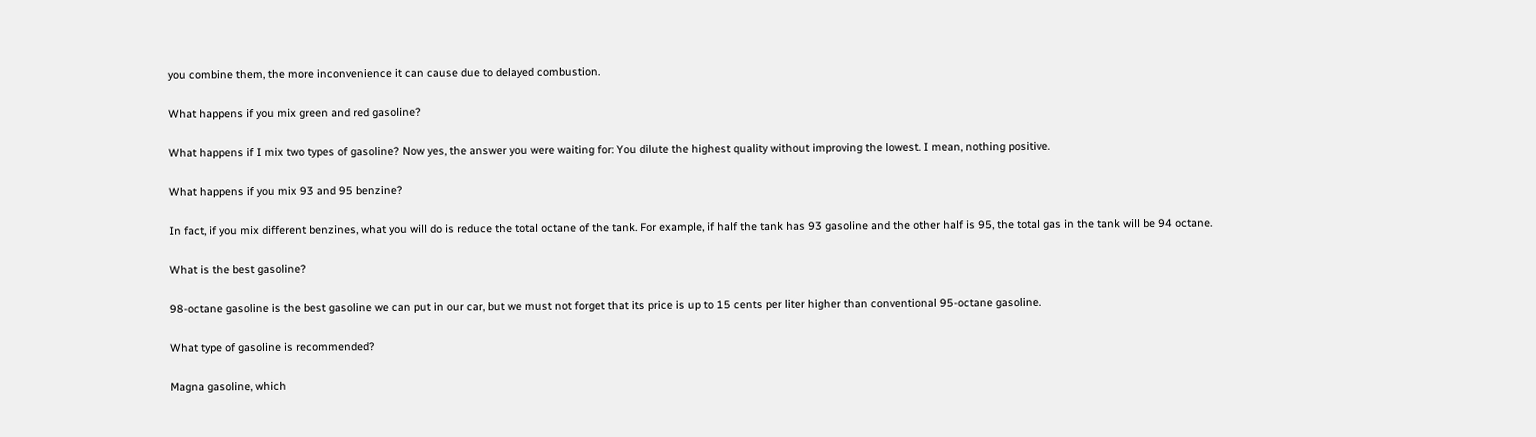you combine them, the more inconvenience it can cause due to delayed combustion.

What happens if you mix green and red gasoline?

What happens if I mix two types of gasoline? Now yes, the answer you were waiting for: You dilute the highest quality without improving the lowest. I mean, nothing positive.

What happens if you mix 93 and 95 benzine?

In fact, if you mix different benzines, what you will do is reduce the total octane of the tank. For example, if half the tank has 93 gasoline and the other half is 95, the total gas in the tank will be 94 octane.

What is the best gasoline?

98-octane gasoline is the best gasoline we can put in our car, but we must not forget that its price is up to 15 cents per liter higher than conventional 95-octane gasoline.

What type of gasoline is recommended?

Magna gasoline, which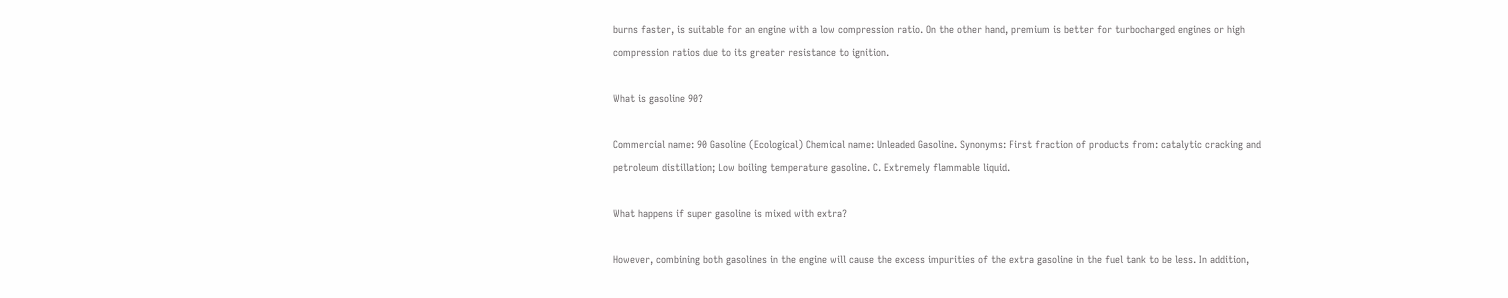burns faster, is suitable for an engine with a low compression ratio. On the other hand, premium is better for turbocharged engines or high compression ratios due to its greater resistance to ignition.

What is gasoline 90?

Commercial name: 90 Gasoline (Ecological) Chemical name: Unleaded Gasoline. Synonyms: First fraction of products from: catalytic cracking and petroleum distillation; Low boiling temperature gasoline. C. Extremely flammable liquid.

What happens if super gasoline is mixed with extra?

However, combining both gasolines in the engine will cause the excess impurities of the extra gasoline in the fuel tank to be less. In addition,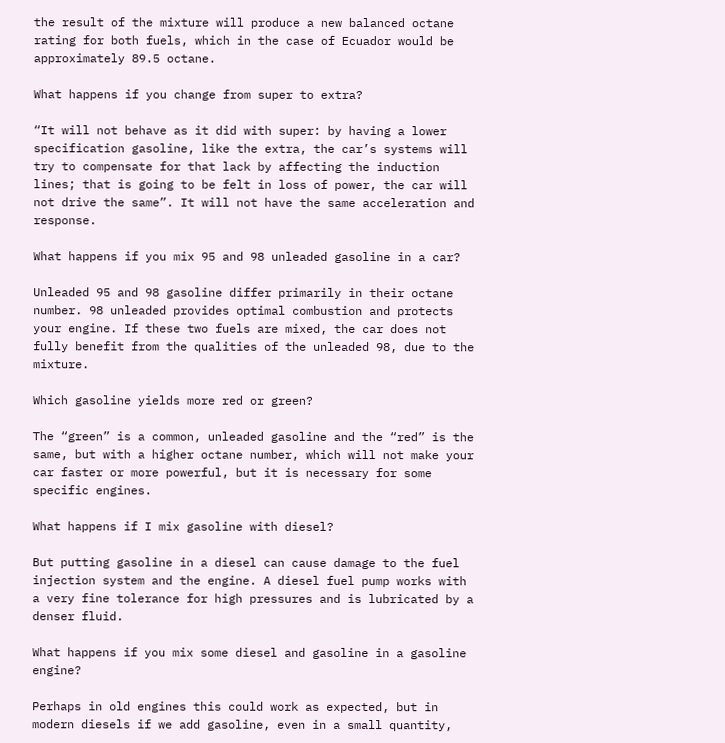the result of the mixture will produce a new balanced octane rating for both fuels, which in the case of Ecuador would be approximately 89.5 octane.

What happens if you change from super to extra?

“It will not behave as it did with super: by having a lower specification gasoline, like the extra, the car’s systems will try to compensate for that lack by affecting the induction lines; that is going to be felt in loss of power, the car will not drive the same”. It will not have the same acceleration and response.

What happens if you mix 95 and 98 unleaded gasoline in a car?

Unleaded 95 and 98 gasoline differ primarily in their octane number. 98 unleaded provides optimal combustion and protects your engine. If these two fuels are mixed, the car does not fully benefit from the qualities of the unleaded 98, due to the mixture.

Which gasoline yields more red or green?

The “green” is a common, unleaded gasoline and the “red” is the same, but with a higher octane number, which will not make your car faster or more powerful, but it is necessary for some specific engines.

What happens if I mix gasoline with diesel?

But putting gasoline in a diesel can cause damage to the fuel injection system and the engine. A diesel fuel pump works with a very fine tolerance for high pressures and is lubricated by a denser fluid.

What happens if you mix some diesel and gasoline in a gasoline engine?

Perhaps in old engines this could work as expected, but in modern diesels if we add gasoline, even in a small quantity,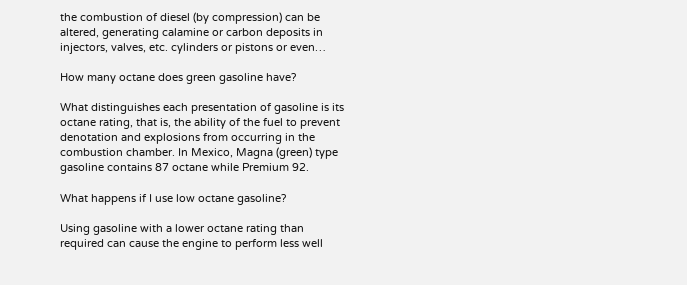the combustion of diesel (by compression) can be altered, generating calamine or carbon deposits in injectors, valves, etc. cylinders or pistons or even…

How many octane does green gasoline have?

What distinguishes each presentation of gasoline is its octane rating, that is, the ability of the fuel to prevent denotation and explosions from occurring in the combustion chamber. In Mexico, Magna (green) type gasoline contains 87 octane while Premium 92.

What happens if I use low octane gasoline?

Using gasoline with a lower octane rating than required can cause the engine to perform less well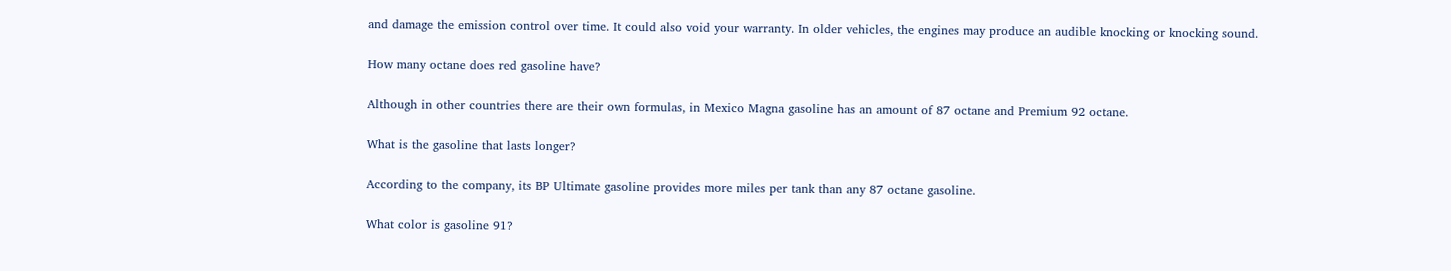and damage the emission control over time. It could also void your warranty. In older vehicles, the engines may produce an audible knocking or knocking sound.

How many octane does red gasoline have?

Although in other countries there are their own formulas, in Mexico Magna gasoline has an amount of 87 octane and Premium 92 octane.

What is the gasoline that lasts longer?

According to the company, its BP Ultimate gasoline provides more miles per tank than any 87 octane gasoline.

What color is gasoline 91?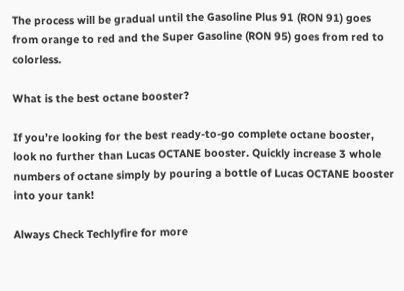The process will be gradual until the Gasoline Plus 91 (RON 91) goes from orange to red and the Super Gasoline (RON 95) goes from red to colorless.

What is the best octane booster?

If you’re looking for the best ready-to-go complete octane booster, look no further than Lucas OCTANE booster. Quickly increase 3 whole numbers of octane simply by pouring a bottle of Lucas OCTANE booster into your tank!

Always Check Techlyfire for more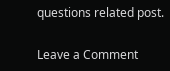questions related post.

Leave a Comment